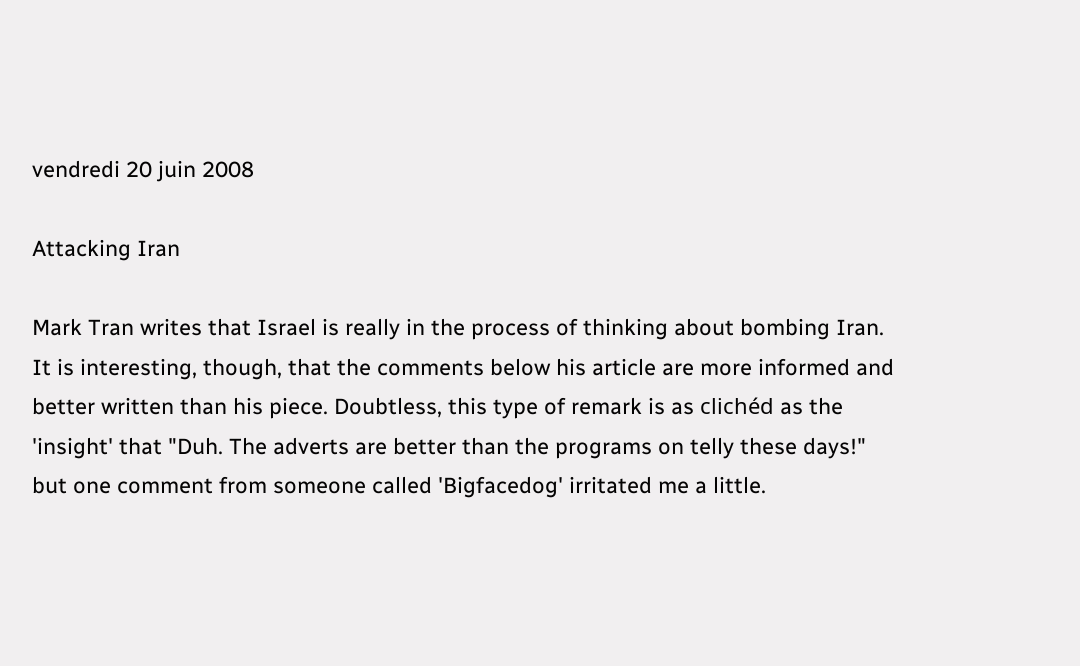vendredi 20 juin 2008

Attacking Iran

Mark Tran writes that Israel is really in the process of thinking about bombing Iran. It is interesting, though, that the comments below his article are more informed and better written than his piece. Doubtless, this type of remark is as clichéd as the 'insight' that "Duh. The adverts are better than the programs on telly these days!" but one comment from someone called 'Bigfacedog' irritated me a little.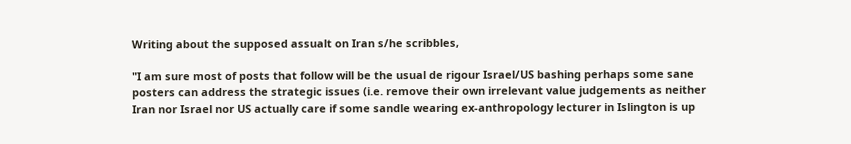Writing about the supposed assualt on Iran s/he scribbles,

"I am sure most of posts that follow will be the usual de rigour Israel/US bashing perhaps some sane posters can address the strategic issues (i.e. remove their own irrelevant value judgements as neither Iran nor Israel nor US actually care if some sandle wearing ex-anthropology lecturer in Islington is up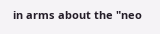in arms about the "neo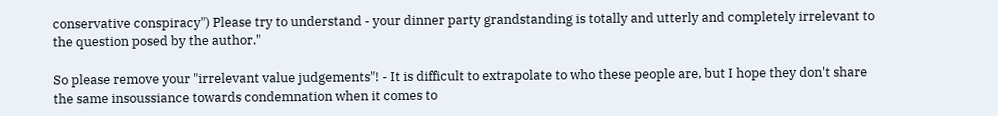conservative conspiracy") Please try to understand - your dinner party grandstanding is totally and utterly and completely irrelevant to the question posed by the author."

So please remove your "irrelevant value judgements"! - It is difficult to extrapolate to who these people are, but I hope they don't share the same insoussiance towards condemnation when it comes to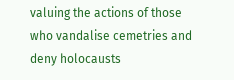valuing the actions of those who vandalise cemetries and deny holocausts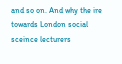and so on. And why the ire towards London social sceince lecturers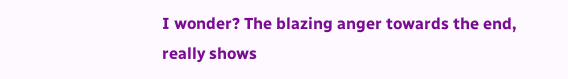I wonder? The blazing anger towards the end, really shows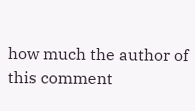how much the author of this comment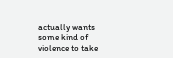actually wants some kind of violence to take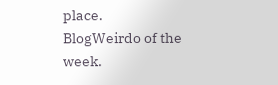place.
BlogWeirdo of the week.